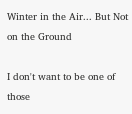Winter in the Air... But Not on the Ground

I don't want to be one of those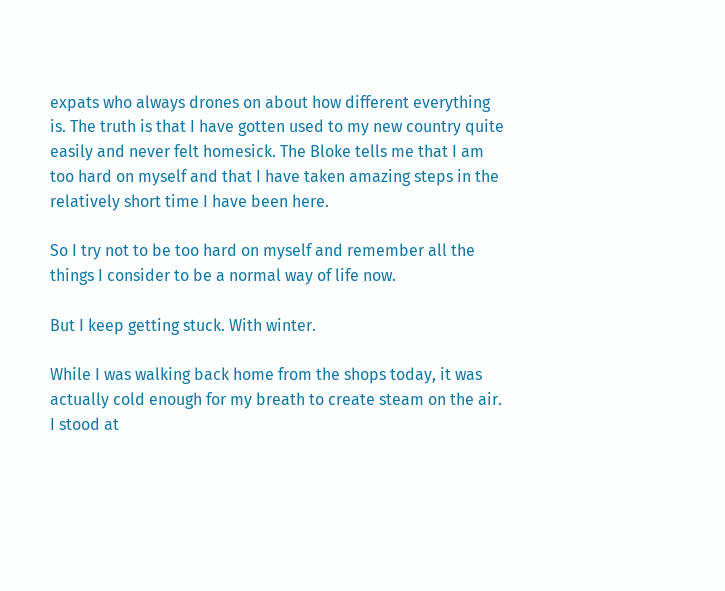expats who always drones on about how different everything is. The truth is that I have gotten used to my new country quite easily and never felt homesick. The Bloke tells me that I am too hard on myself and that I have taken amazing steps in the relatively short time I have been here.

So I try not to be too hard on myself and remember all the things I consider to be a normal way of life now.

But I keep getting stuck. With winter.

While I was walking back home from the shops today, it was actually cold enough for my breath to create steam on the air. I stood at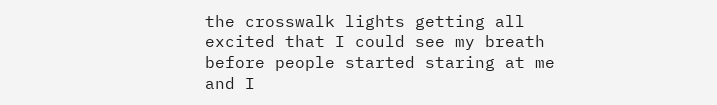the crosswalk lights getting all excited that I could see my breath before people started staring at me and I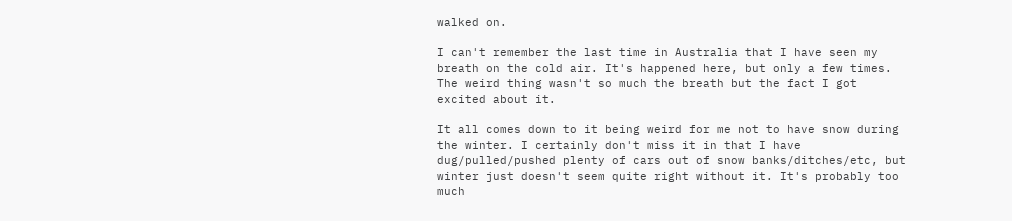walked on.

I can't remember the last time in Australia that I have seen my breath on the cold air. It's happened here, but only a few times. The weird thing wasn't so much the breath but the fact I got excited about it.

It all comes down to it being weird for me not to have snow during the winter. I certainly don't miss it in that I have dug/pulled/pushed plenty of cars out of snow banks/ditches/etc, but winter just doesn't seem quite right without it. It's probably too much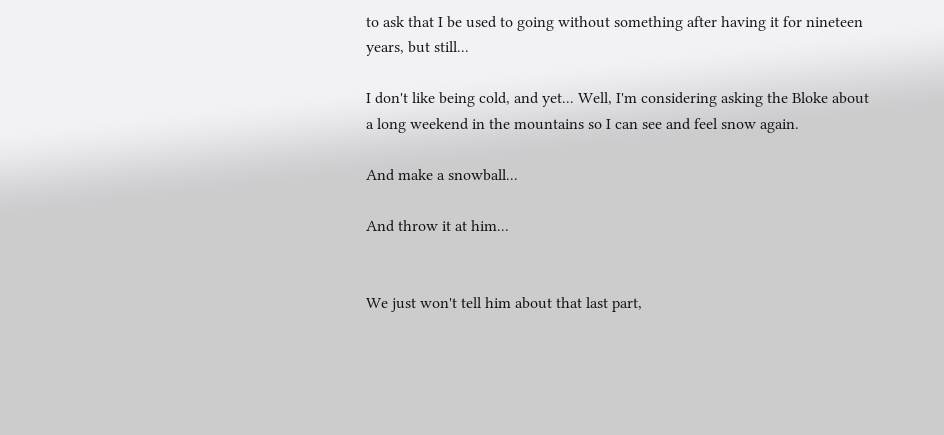to ask that I be used to going without something after having it for nineteen years, but still...

I don't like being cold, and yet... Well, I'm considering asking the Bloke about a long weekend in the mountains so I can see and feel snow again.

And make a snowball...

And throw it at him...


We just won't tell him about that last part,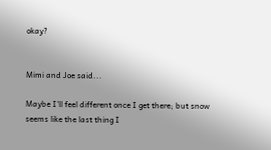okay?


Mimi and Joe said...

Maybe I'll feel different once I get there; but snow seems like the last thing I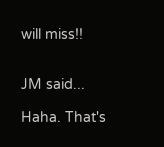will miss!!


JM said...

Haha. That's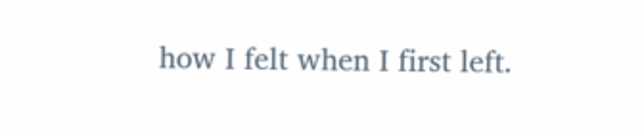how I felt when I first left.